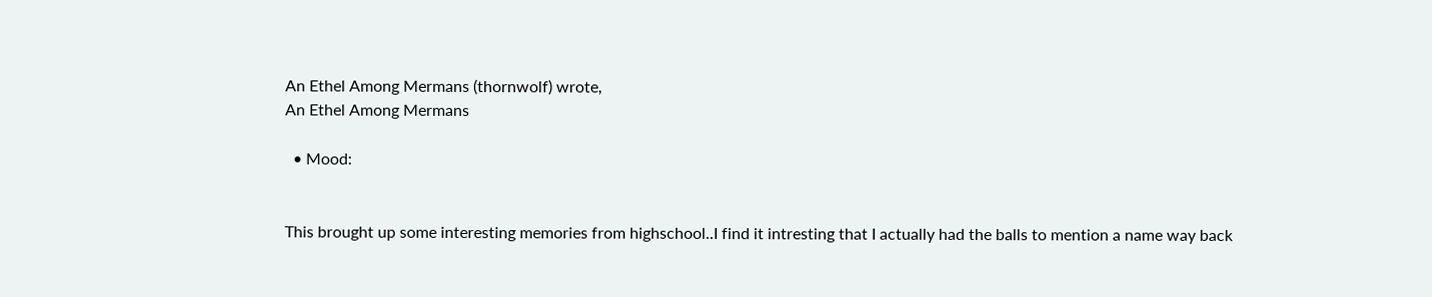An Ethel Among Mermans (thornwolf) wrote,
An Ethel Among Mermans

  • Mood:


This brought up some interesting memories from highschool..I find it intresting that I actually had the balls to mention a name way back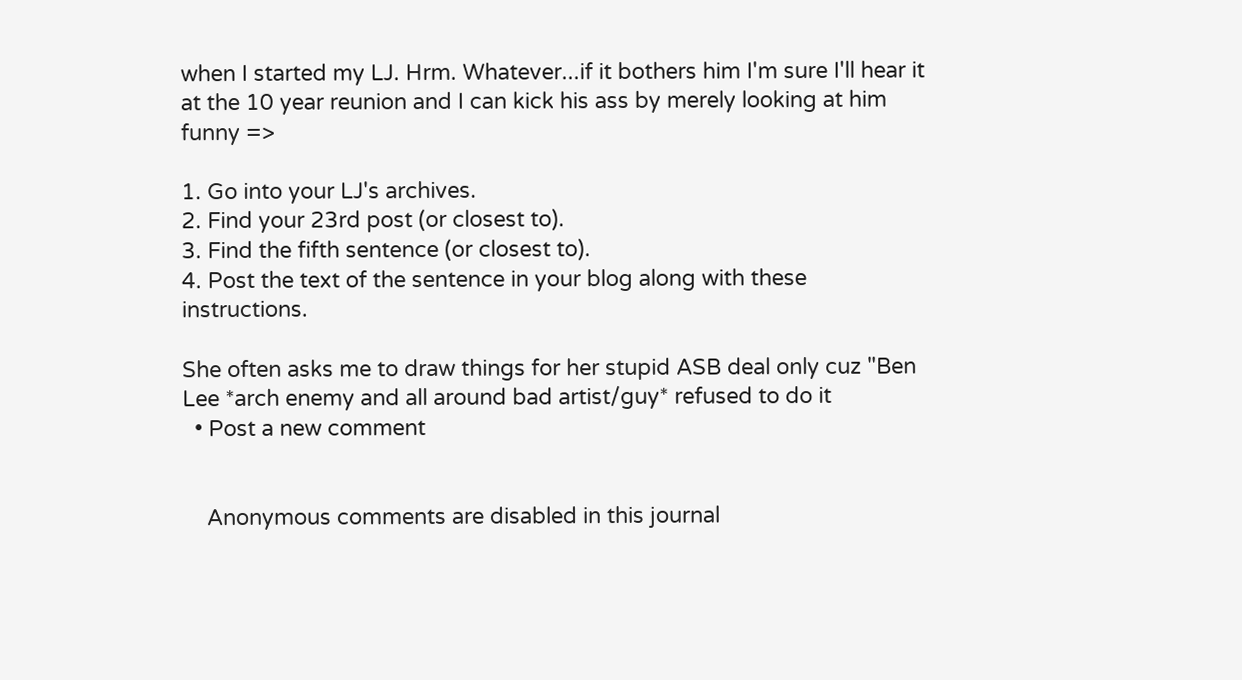when I started my LJ. Hrm. Whatever...if it bothers him I'm sure I'll hear it at the 10 year reunion and I can kick his ass by merely looking at him funny =>

1. Go into your LJ's archives.
2. Find your 23rd post (or closest to).
3. Find the fifth sentence (or closest to).
4. Post the text of the sentence in your blog along with these instructions.

She often asks me to draw things for her stupid ASB deal only cuz "Ben Lee *arch enemy and all around bad artist/guy* refused to do it
  • Post a new comment


    Anonymous comments are disabled in this journal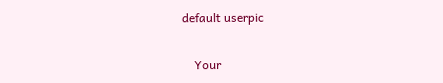default userpic

    Your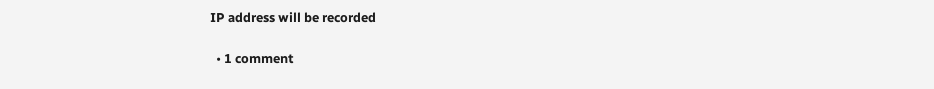IP address will be recorded

  • 1 comment